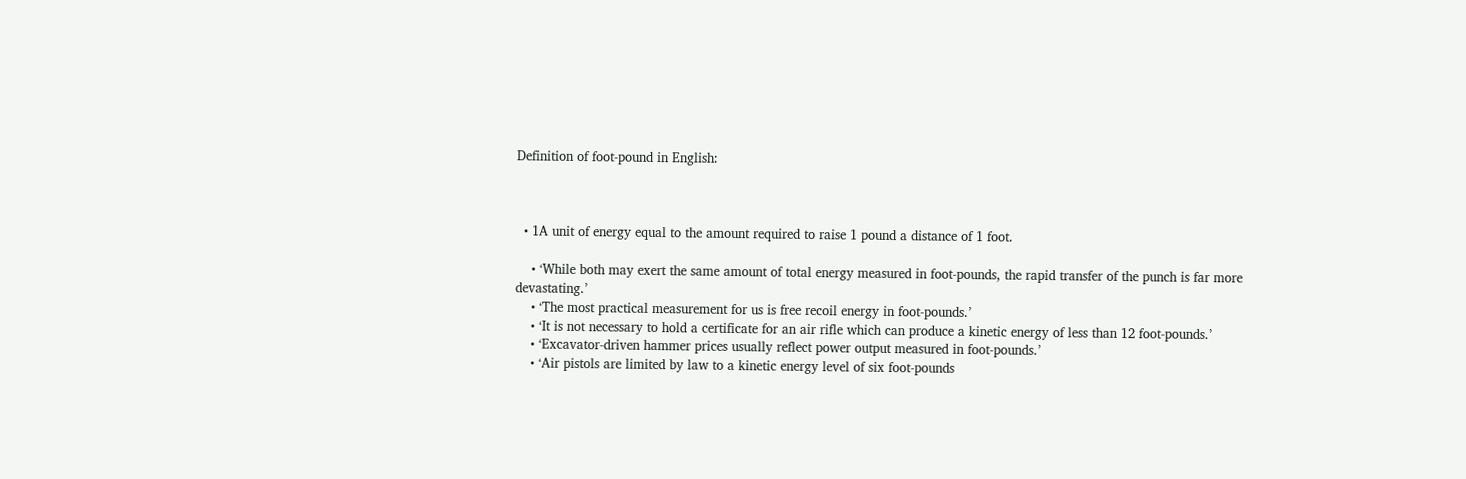Definition of foot-pound in English:



  • 1A unit of energy equal to the amount required to raise 1 pound a distance of 1 foot.

    • ‘While both may exert the same amount of total energy measured in foot-pounds, the rapid transfer of the punch is far more devastating.’
    • ‘The most practical measurement for us is free recoil energy in foot-pounds.’
    • ‘It is not necessary to hold a certificate for an air rifle which can produce a kinetic energy of less than 12 foot-pounds.’
    • ‘Excavator-driven hammer prices usually reflect power output measured in foot-pounds.’
    • ‘Air pistols are limited by law to a kinetic energy level of six foot-pounds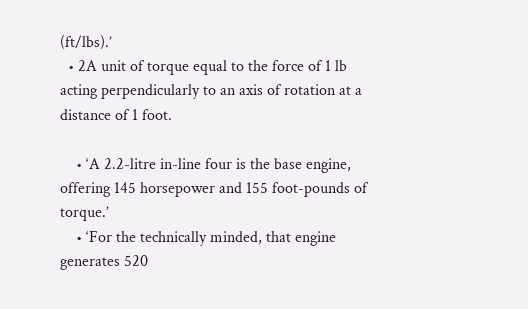(ft/lbs).’
  • 2A unit of torque equal to the force of 1 lb acting perpendicularly to an axis of rotation at a distance of 1 foot.

    • ‘A 2.2-litre in-line four is the base engine, offering 145 horsepower and 155 foot-pounds of torque.’
    • ‘For the technically minded, that engine generates 520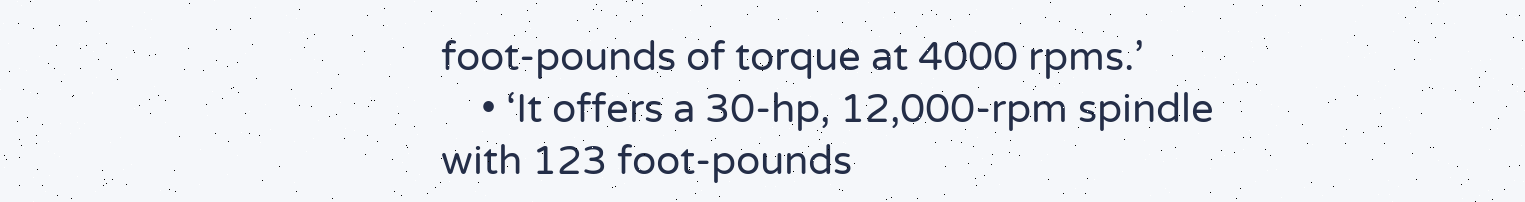foot-pounds of torque at 4000 rpms.’
    • ‘It offers a 30-hp, 12,000-rpm spindle with 123 foot-pounds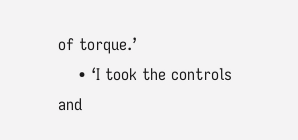of torque.’
    • ‘I took the controls and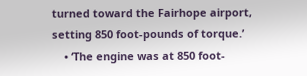turned toward the Fairhope airport, setting 850 foot-pounds of torque.’
    • ‘The engine was at 850 foot-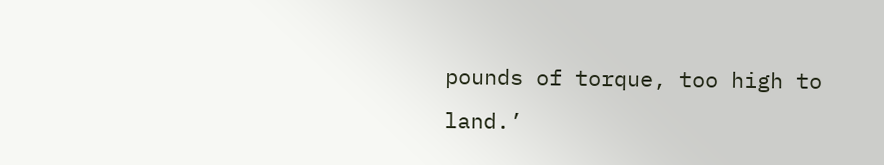pounds of torque, too high to land.’